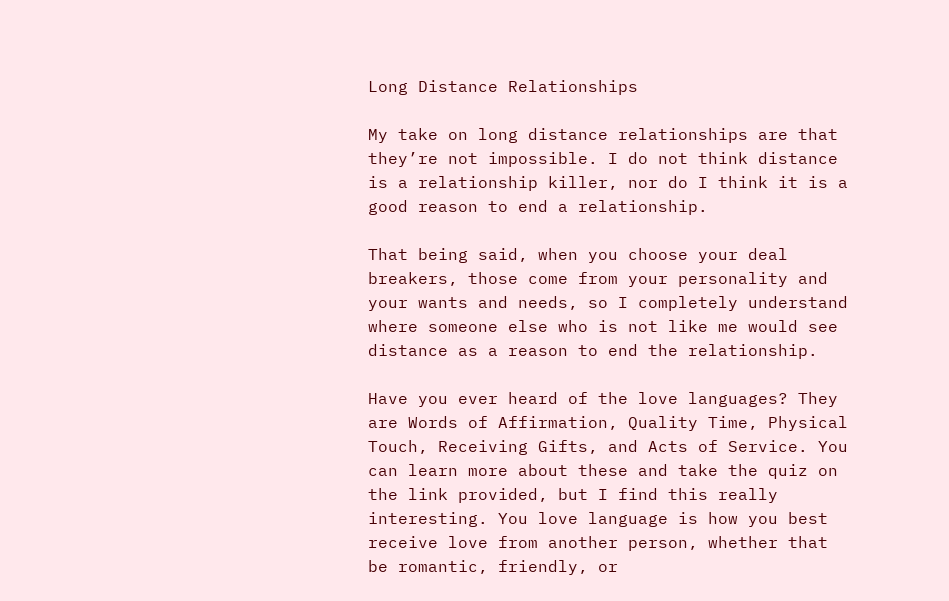Long Distance Relationships

My take on long distance relationships are that they’re not impossible. I do not think distance is a relationship killer, nor do I think it is a good reason to end a relationship.

That being said, when you choose your deal breakers, those come from your personality and your wants and needs, so I completely understand where someone else who is not like me would see distance as a reason to end the relationship.

Have you ever heard of the love languages? They are Words of Affirmation, Quality Time, Physical Touch, Receiving Gifts, and Acts of Service. You can learn more about these and take the quiz on the link provided, but I find this really interesting. You love language is how you best receive love from another person, whether that be romantic, friendly, or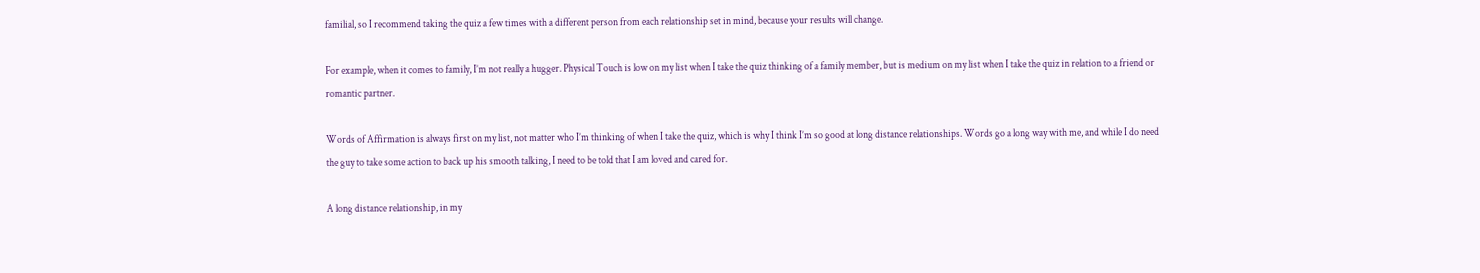familial, so I recommend taking the quiz a few times with a different person from each relationship set in mind, because your results will change.

For example, when it comes to family, I’m not really a hugger. Physical Touch is low on my list when I take the quiz thinking of a family member, but is medium on my list when I take the quiz in relation to a friend or romantic partner.

Words of Affirmation is always first on my list, not matter who I’m thinking of when I take the quiz, which is why I think I’m so good at long distance relationships. Words go a long way with me, and while I do need the guy to take some action to back up his smooth talking, I need to be told that I am loved and cared for.

A long distance relationship, in my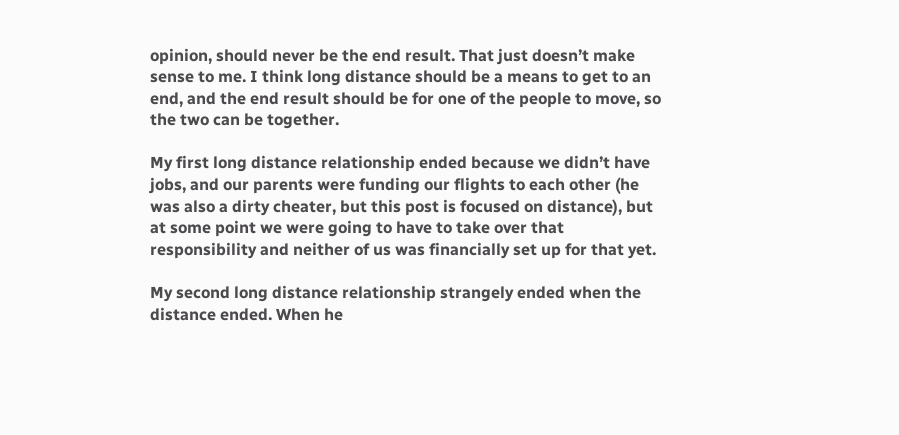opinion, should never be the end result. That just doesn’t make sense to me. I think long distance should be a means to get to an end, and the end result should be for one of the people to move, so the two can be together.

My first long distance relationship ended because we didn’t have jobs, and our parents were funding our flights to each other (he was also a dirty cheater, but this post is focused on distance), but at some point we were going to have to take over that responsibility and neither of us was financially set up for that yet.

My second long distance relationship strangely ended when the distance ended. When he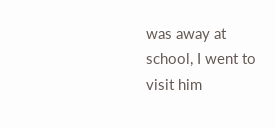was away at school, I went to visit him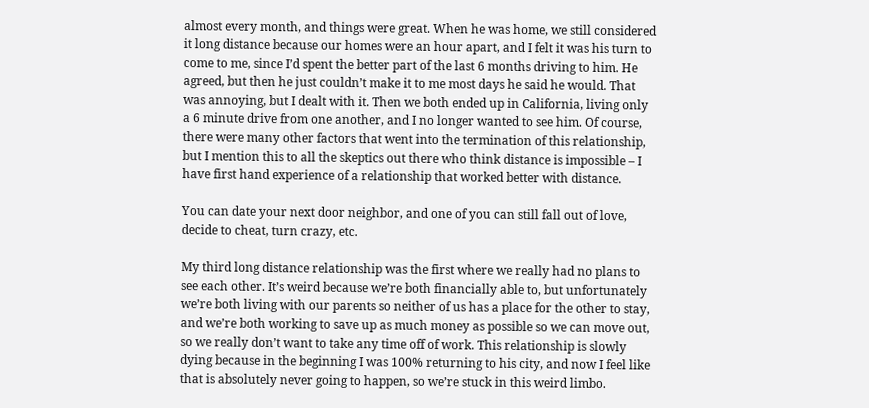almost every month, and things were great. When he was home, we still considered it long distance because our homes were an hour apart, and I felt it was his turn to come to me, since I’d spent the better part of the last 6 months driving to him. He agreed, but then he just couldn’t make it to me most days he said he would. That was annoying, but I dealt with it. Then we both ended up in California, living only a 6 minute drive from one another, and I no longer wanted to see him. Of course, there were many other factors that went into the termination of this relationship, but I mention this to all the skeptics out there who think distance is impossible – I have first hand experience of a relationship that worked better with distance.

You can date your next door neighbor, and one of you can still fall out of love, decide to cheat, turn crazy, etc.

My third long distance relationship was the first where we really had no plans to see each other. It’s weird because we’re both financially able to, but unfortunately we’re both living with our parents so neither of us has a place for the other to stay, and we’re both working to save up as much money as possible so we can move out, so we really don’t want to take any time off of work. This relationship is slowly dying because in the beginning I was 100% returning to his city, and now I feel like that is absolutely never going to happen, so we’re stuck in this weird limbo.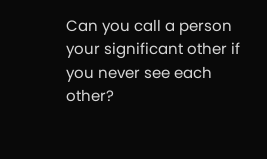Can you call a person your significant other if you never see each other?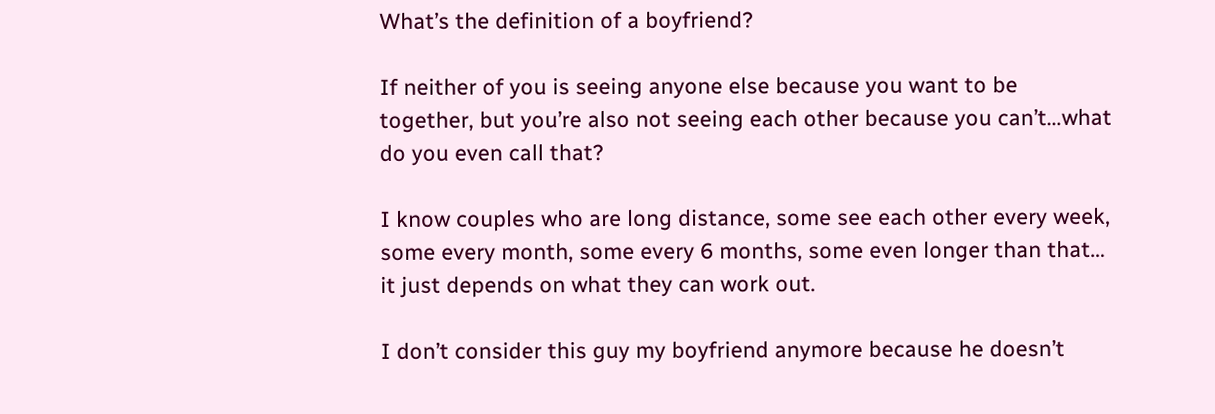What’s the definition of a boyfriend?

If neither of you is seeing anyone else because you want to be together, but you’re also not seeing each other because you can’t…what do you even call that?

I know couples who are long distance, some see each other every week, some every month, some every 6 months, some even longer than that… it just depends on what they can work out.

I don’t consider this guy my boyfriend anymore because he doesn’t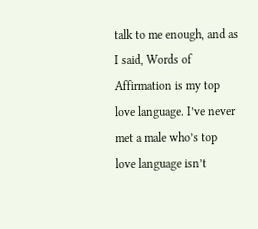talk to me enough, and as I said, Words of Affirmation is my top love language. I’ve never met a male who’s top love language isn’t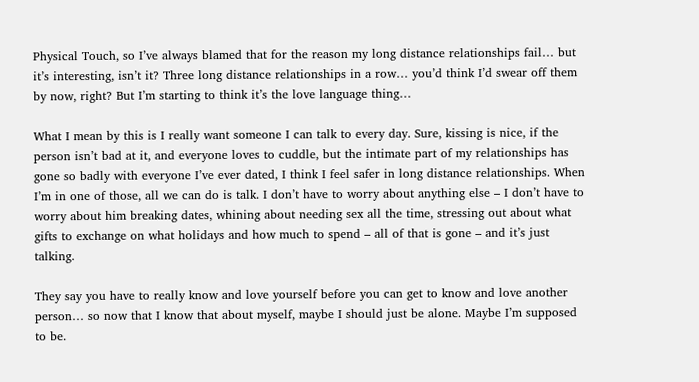Physical Touch, so I’ve always blamed that for the reason my long distance relationships fail… but it’s interesting, isn’t it? Three long distance relationships in a row… you’d think I’d swear off them by now, right? But I’m starting to think it’s the love language thing…

What I mean by this is I really want someone I can talk to every day. Sure, kissing is nice, if the person isn’t bad at it, and everyone loves to cuddle, but the intimate part of my relationships has gone so badly with everyone I’ve ever dated, I think I feel safer in long distance relationships. When I’m in one of those, all we can do is talk. I don’t have to worry about anything else – I don’t have to worry about him breaking dates, whining about needing sex all the time, stressing out about what gifts to exchange on what holidays and how much to spend – all of that is gone – and it’s just talking.

They say you have to really know and love yourself before you can get to know and love another person… so now that I know that about myself, maybe I should just be alone. Maybe I’m supposed to be.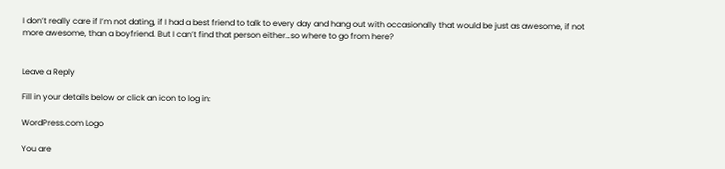I don’t really care if I’m not dating, if I had a best friend to talk to every day and hang out with occasionally that would be just as awesome, if not more awesome, than a boyfriend. But I can’t find that person either…so where to go from here?


Leave a Reply

Fill in your details below or click an icon to log in:

WordPress.com Logo

You are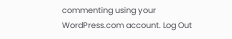commenting using your WordPress.com account. Log Out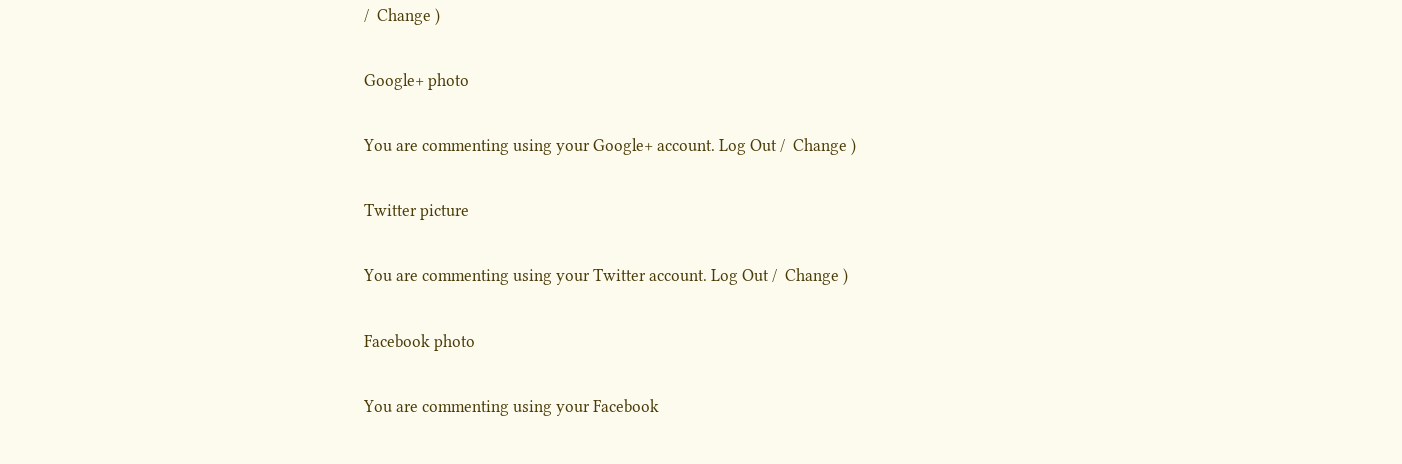/  Change )

Google+ photo

You are commenting using your Google+ account. Log Out /  Change )

Twitter picture

You are commenting using your Twitter account. Log Out /  Change )

Facebook photo

You are commenting using your Facebook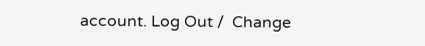account. Log Out /  Change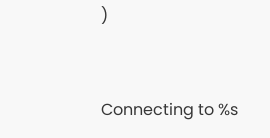)


Connecting to %s